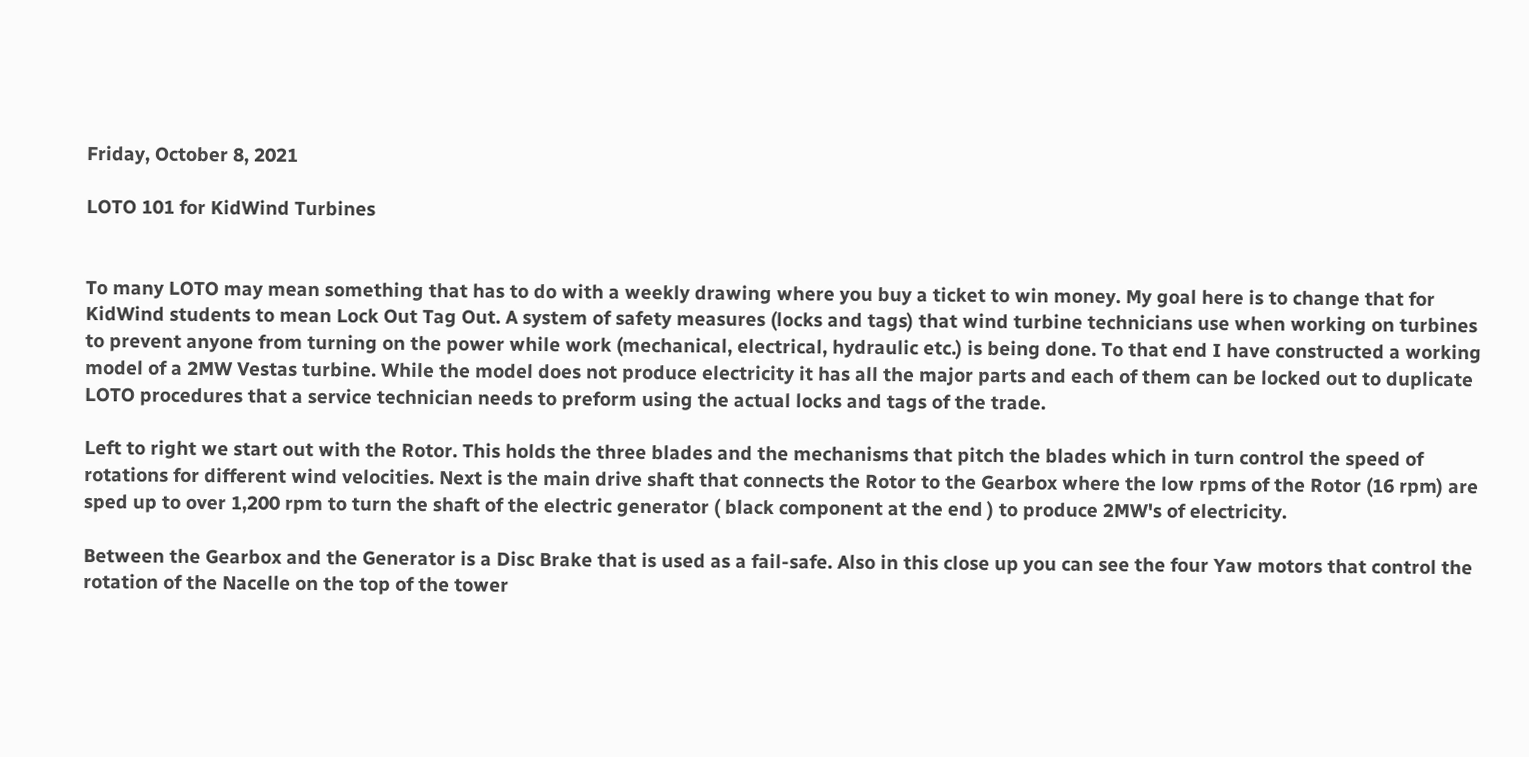Friday, October 8, 2021

LOTO 101 for KidWind Turbines


To many LOTO may mean something that has to do with a weekly drawing where you buy a ticket to win money. My goal here is to change that for KidWind students to mean Lock Out Tag Out. A system of safety measures (locks and tags) that wind turbine technicians use when working on turbines to prevent anyone from turning on the power while work (mechanical, electrical, hydraulic etc.) is being done. To that end I have constructed a working model of a 2MW Vestas turbine. While the model does not produce electricity it has all the major parts and each of them can be locked out to duplicate LOTO procedures that a service technician needs to preform using the actual locks and tags of the trade.

Left to right we start out with the Rotor. This holds the three blades and the mechanisms that pitch the blades which in turn control the speed of rotations for different wind velocities. Next is the main drive shaft that connects the Rotor to the Gearbox where the low rpms of the Rotor (16 rpm) are sped up to over 1,200 rpm to turn the shaft of the electric generator ( black component at the end ) to produce 2MW's of electricity.

Between the Gearbox and the Generator is a Disc Brake that is used as a fail-safe. Also in this close up you can see the four Yaw motors that control the rotation of the Nacelle on the top of the tower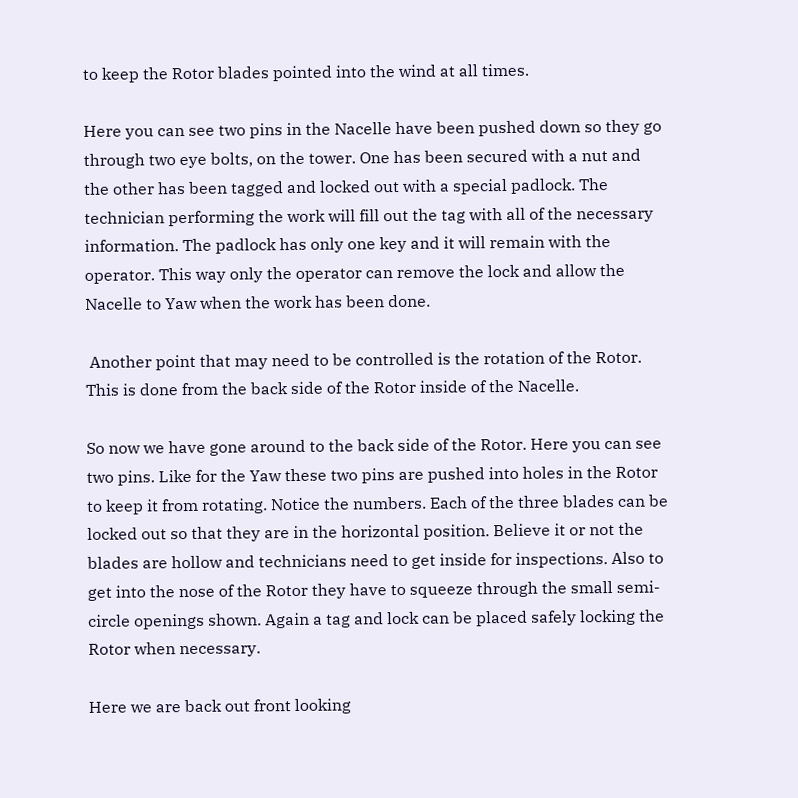to keep the Rotor blades pointed into the wind at all times.

Here you can see two pins in the Nacelle have been pushed down so they go through two eye bolts, on the tower. One has been secured with a nut and the other has been tagged and locked out with a special padlock. The technician performing the work will fill out the tag with all of the necessary information. The padlock has only one key and it will remain with the operator. This way only the operator can remove the lock and allow the Nacelle to Yaw when the work has been done.

 Another point that may need to be controlled is the rotation of the Rotor. This is done from the back side of the Rotor inside of the Nacelle.

So now we have gone around to the back side of the Rotor. Here you can see two pins. Like for the Yaw these two pins are pushed into holes in the Rotor to keep it from rotating. Notice the numbers. Each of the three blades can be locked out so that they are in the horizontal position. Believe it or not the blades are hollow and technicians need to get inside for inspections. Also to get into the nose of the Rotor they have to squeeze through the small semi-circle openings shown. Again a tag and lock can be placed safely locking the Rotor when necessary.

Here we are back out front looking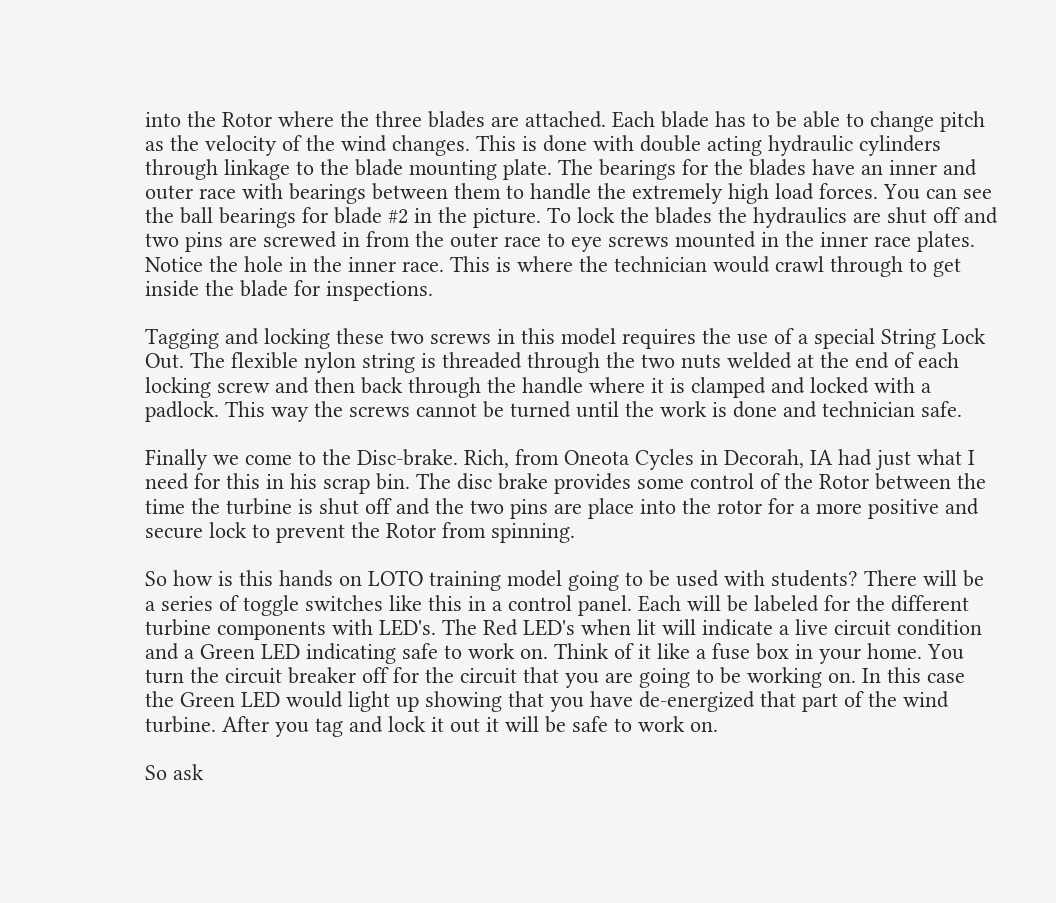into the Rotor where the three blades are attached. Each blade has to be able to change pitch as the velocity of the wind changes. This is done with double acting hydraulic cylinders through linkage to the blade mounting plate. The bearings for the blades have an inner and outer race with bearings between them to handle the extremely high load forces. You can see the ball bearings for blade #2 in the picture. To lock the blades the hydraulics are shut off and two pins are screwed in from the outer race to eye screws mounted in the inner race plates. Notice the hole in the inner race. This is where the technician would crawl through to get inside the blade for inspections.

Tagging and locking these two screws in this model requires the use of a special String Lock Out. The flexible nylon string is threaded through the two nuts welded at the end of each locking screw and then back through the handle where it is clamped and locked with a padlock. This way the screws cannot be turned until the work is done and technician safe.

Finally we come to the Disc-brake. Rich, from Oneota Cycles in Decorah, IA had just what I need for this in his scrap bin. The disc brake provides some control of the Rotor between the time the turbine is shut off and the two pins are place into the rotor for a more positive and secure lock to prevent the Rotor from spinning.

So how is this hands on LOTO training model going to be used with students? There will be a series of toggle switches like this in a control panel. Each will be labeled for the different turbine components with LED's. The Red LED's when lit will indicate a live circuit condition and a Green LED indicating safe to work on. Think of it like a fuse box in your home. You turn the circuit breaker off for the circuit that you are going to be working on. In this case the Green LED would light up showing that you have de-energized that part of the wind turbine. After you tag and lock it out it will be safe to work on.

So ask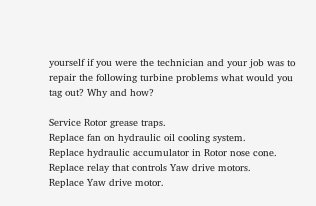yourself if you were the technician and your job was to repair the following turbine problems what would you tag out? Why and how?

Service Rotor grease traps.
Replace fan on hydraulic oil cooling system.
Replace hydraulic accumulator in Rotor nose cone.
Replace relay that controls Yaw drive motors.
Replace Yaw drive motor.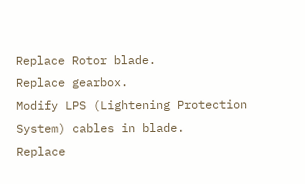Replace Rotor blade.
Replace gearbox.
Modify LPS (Lightening Protection System) cables in blade.
Replace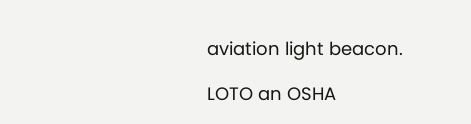aviation light beacon.

LOTO an OSHA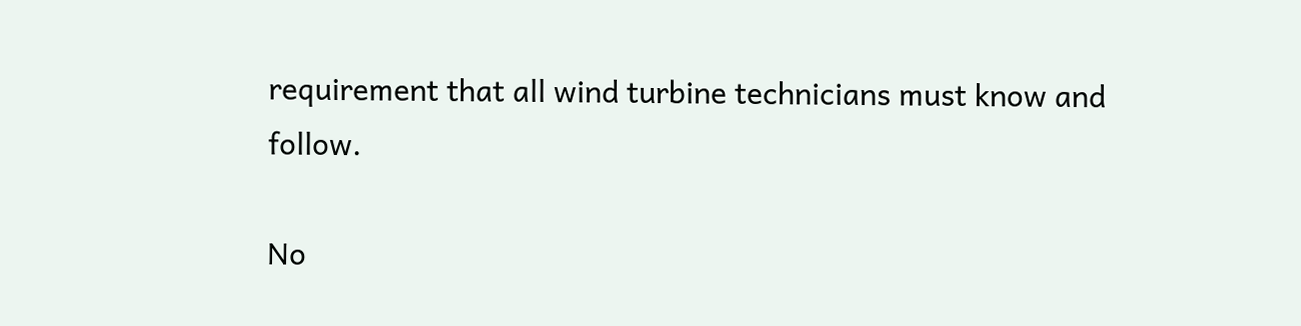requirement that all wind turbine technicians must know and follow.

No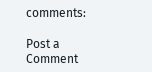comments:

Post a Comment